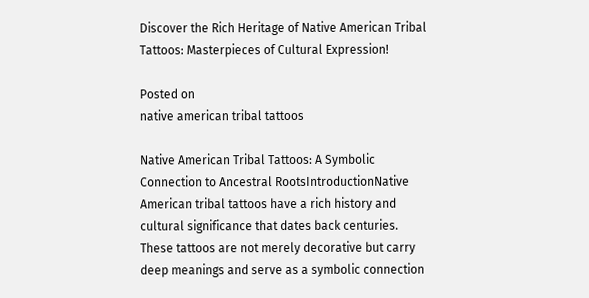Discover the Rich Heritage of Native American Tribal Tattoos: Masterpieces of Cultural Expression!

Posted on
native american tribal tattoos

Native American Tribal Tattoos: A Symbolic Connection to Ancestral RootsIntroductionNative American tribal tattoos have a rich history and cultural significance that dates back centuries. These tattoos are not merely decorative but carry deep meanings and serve as a symbolic connection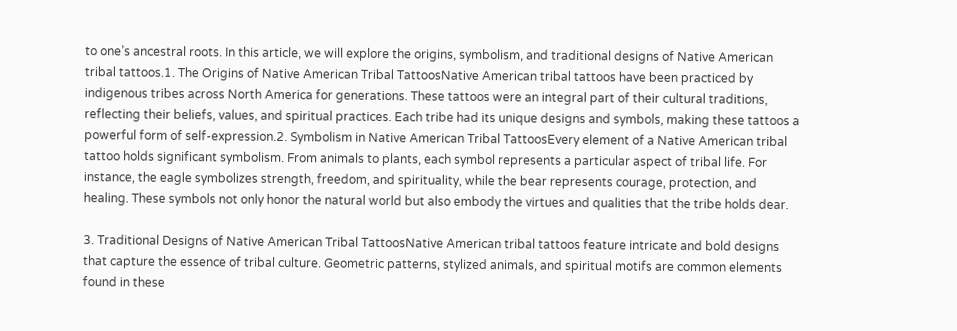to one’s ancestral roots. In this article, we will explore the origins, symbolism, and traditional designs of Native American tribal tattoos.1. The Origins of Native American Tribal TattoosNative American tribal tattoos have been practiced by indigenous tribes across North America for generations. These tattoos were an integral part of their cultural traditions, reflecting their beliefs, values, and spiritual practices. Each tribe had its unique designs and symbols, making these tattoos a powerful form of self-expression.2. Symbolism in Native American Tribal TattoosEvery element of a Native American tribal tattoo holds significant symbolism. From animals to plants, each symbol represents a particular aspect of tribal life. For instance, the eagle symbolizes strength, freedom, and spirituality, while the bear represents courage, protection, and healing. These symbols not only honor the natural world but also embody the virtues and qualities that the tribe holds dear.

3. Traditional Designs of Native American Tribal TattoosNative American tribal tattoos feature intricate and bold designs that capture the essence of tribal culture. Geometric patterns, stylized animals, and spiritual motifs are common elements found in these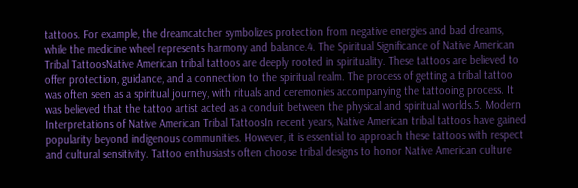tattoos. For example, the dreamcatcher symbolizes protection from negative energies and bad dreams, while the medicine wheel represents harmony and balance.4. The Spiritual Significance of Native American Tribal TattoosNative American tribal tattoos are deeply rooted in spirituality. These tattoos are believed to offer protection, guidance, and a connection to the spiritual realm. The process of getting a tribal tattoo was often seen as a spiritual journey, with rituals and ceremonies accompanying the tattooing process. It was believed that the tattoo artist acted as a conduit between the physical and spiritual worlds.5. Modern Interpretations of Native American Tribal TattoosIn recent years, Native American tribal tattoos have gained popularity beyond indigenous communities. However, it is essential to approach these tattoos with respect and cultural sensitivity. Tattoo enthusiasts often choose tribal designs to honor Native American culture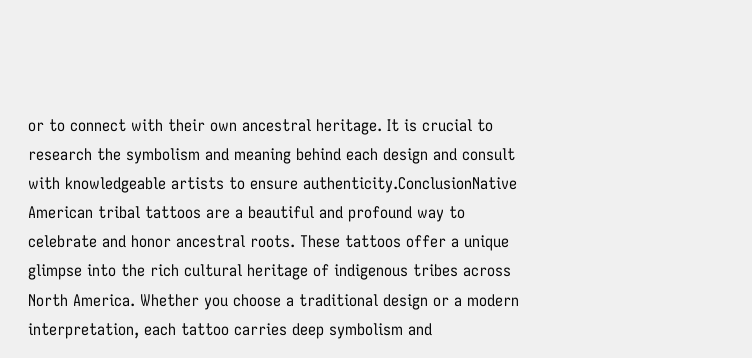or to connect with their own ancestral heritage. It is crucial to research the symbolism and meaning behind each design and consult with knowledgeable artists to ensure authenticity.ConclusionNative American tribal tattoos are a beautiful and profound way to celebrate and honor ancestral roots. These tattoos offer a unique glimpse into the rich cultural heritage of indigenous tribes across North America. Whether you choose a traditional design or a modern interpretation, each tattoo carries deep symbolism and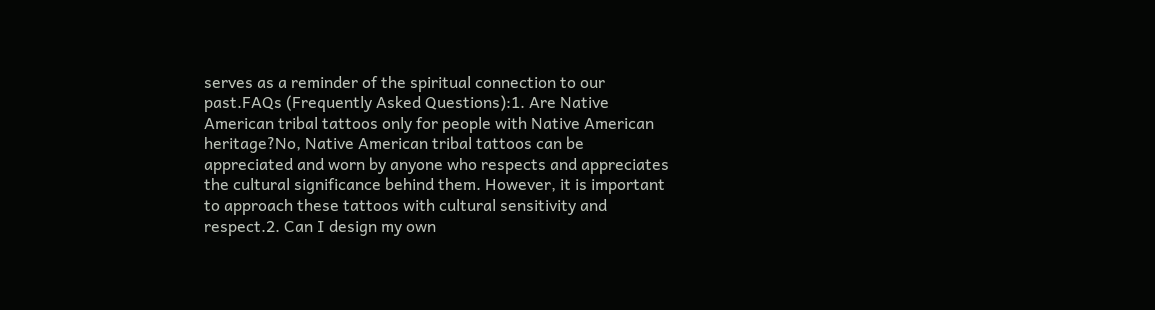serves as a reminder of the spiritual connection to our past.FAQs (Frequently Asked Questions):1. Are Native American tribal tattoos only for people with Native American heritage?No, Native American tribal tattoos can be appreciated and worn by anyone who respects and appreciates the cultural significance behind them. However, it is important to approach these tattoos with cultural sensitivity and respect.2. Can I design my own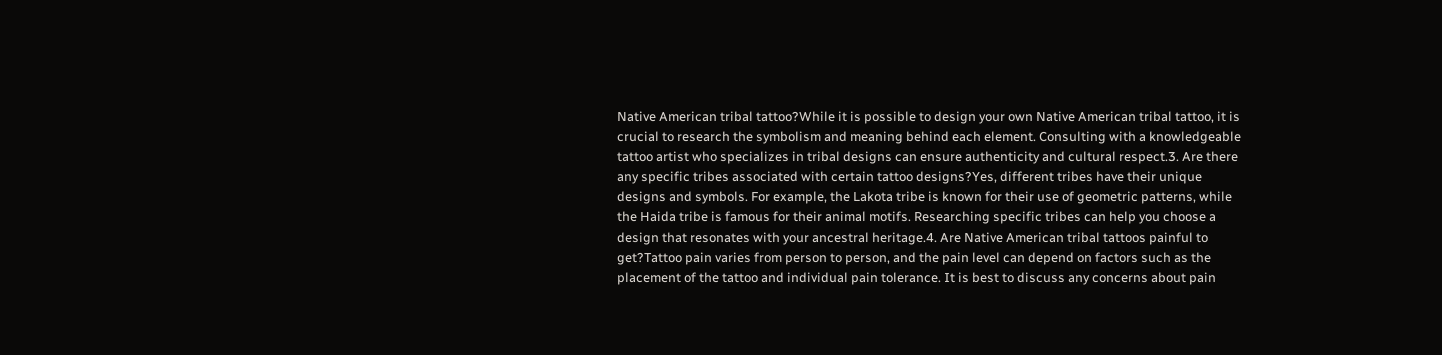Native American tribal tattoo?While it is possible to design your own Native American tribal tattoo, it is crucial to research the symbolism and meaning behind each element. Consulting with a knowledgeable tattoo artist who specializes in tribal designs can ensure authenticity and cultural respect.3. Are there any specific tribes associated with certain tattoo designs?Yes, different tribes have their unique designs and symbols. For example, the Lakota tribe is known for their use of geometric patterns, while the Haida tribe is famous for their animal motifs. Researching specific tribes can help you choose a design that resonates with your ancestral heritage.4. Are Native American tribal tattoos painful to get?Tattoo pain varies from person to person, and the pain level can depend on factors such as the placement of the tattoo and individual pain tolerance. It is best to discuss any concerns about pain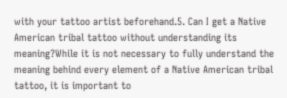with your tattoo artist beforehand.5. Can I get a Native American tribal tattoo without understanding its meaning?While it is not necessary to fully understand the meaning behind every element of a Native American tribal tattoo, it is important to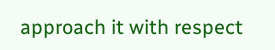approach it with respect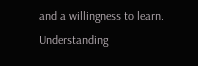and a willingness to learn. Understanding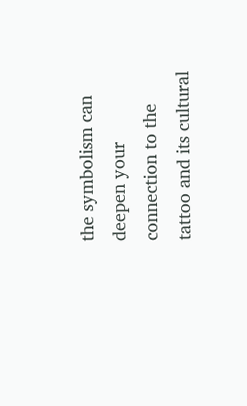the symbolism can deepen your connection to the tattoo and its cultural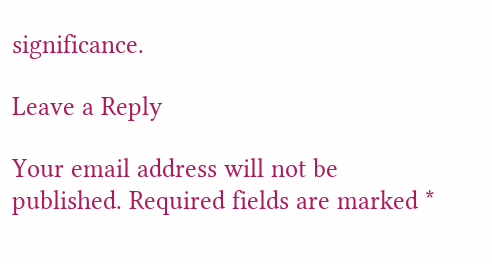significance.

Leave a Reply

Your email address will not be published. Required fields are marked *